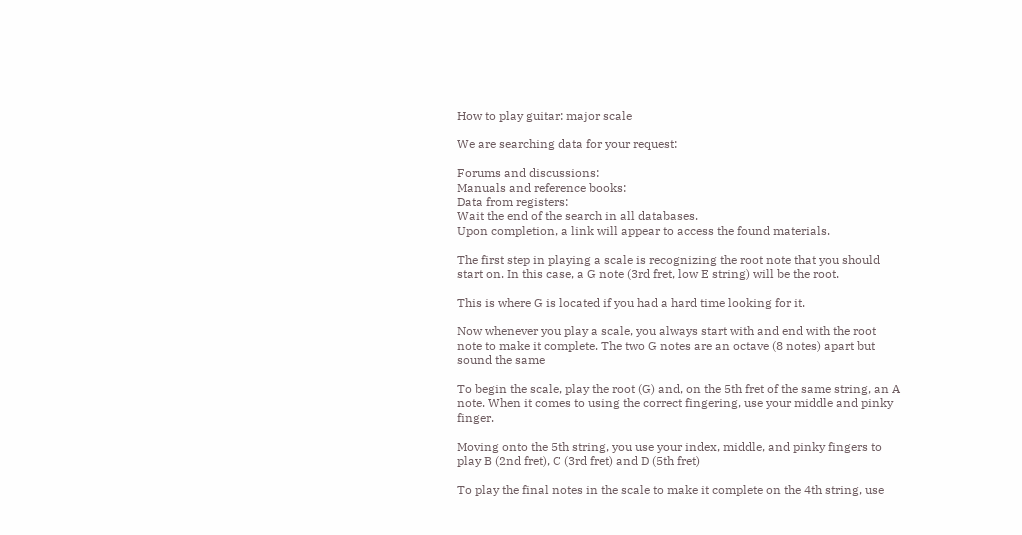How to play guitar: major scale

We are searching data for your request:

Forums and discussions:
Manuals and reference books:
Data from registers:
Wait the end of the search in all databases.
Upon completion, a link will appear to access the found materials.

The first step in playing a scale is recognizing the root note that you should start on. In this case, a G note (3rd fret, low E string) will be the root.

This is where G is located if you had a hard time looking for it.

Now whenever you play a scale, you always start with and end with the root note to make it complete. The two G notes are an octave (8 notes) apart but sound the same

To begin the scale, play the root (G) and, on the 5th fret of the same string, an A note. When it comes to using the correct fingering, use your middle and pinky finger.

Moving onto the 5th string, you use your index, middle, and pinky fingers to play B (2nd fret), C (3rd fret) and D (5th fret)

To play the final notes in the scale to make it complete on the 4th string, use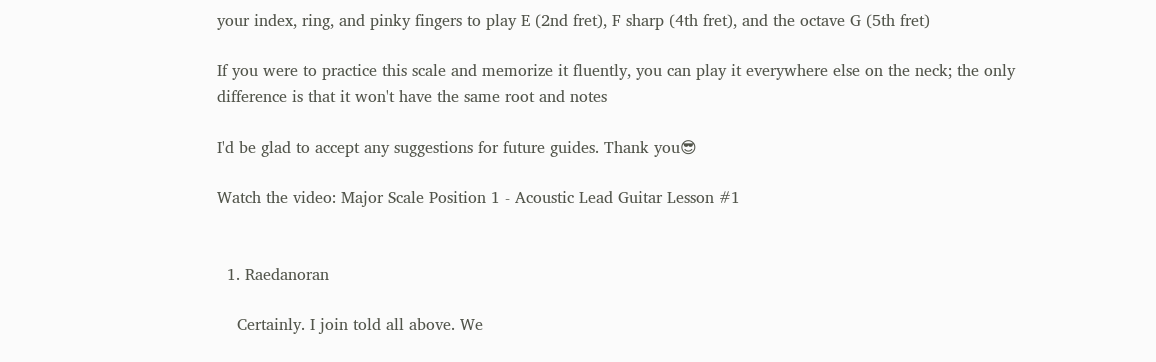your index, ring, and pinky fingers to play E (2nd fret), F sharp (4th fret), and the octave G (5th fret)

If you were to practice this scale and memorize it fluently, you can play it everywhere else on the neck; the only difference is that it won't have the same root and notes

I'd be glad to accept any suggestions for future guides. Thank you😎

Watch the video: Major Scale Position 1 - Acoustic Lead Guitar Lesson #1


  1. Raedanoran

    Certainly. I join told all above. We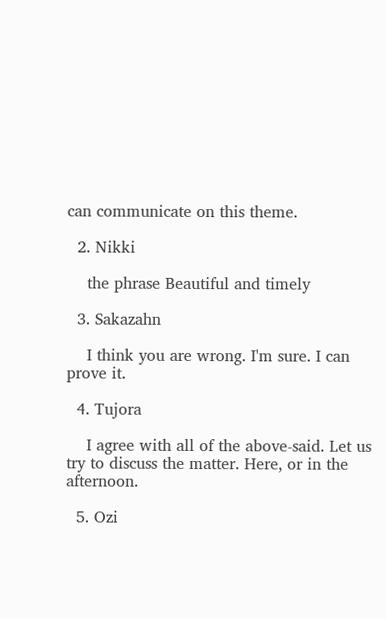can communicate on this theme.

  2. Nikki

    the phrase Beautiful and timely

  3. Sakazahn

    I think you are wrong. I'm sure. I can prove it.

  4. Tujora

    I agree with all of the above-said. Let us try to discuss the matter. Here, or in the afternoon.

  5. Ozi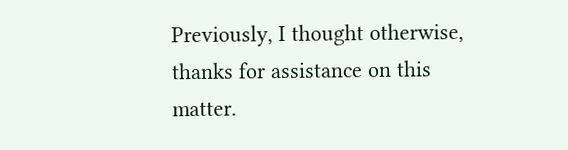Previously, I thought otherwise, thanks for assistance on this matter.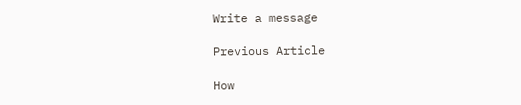Write a message

Previous Article

How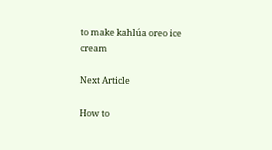to make kahlúa oreo ice cream

Next Article

How to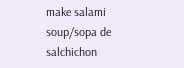make salami soup/sopa de salchichon